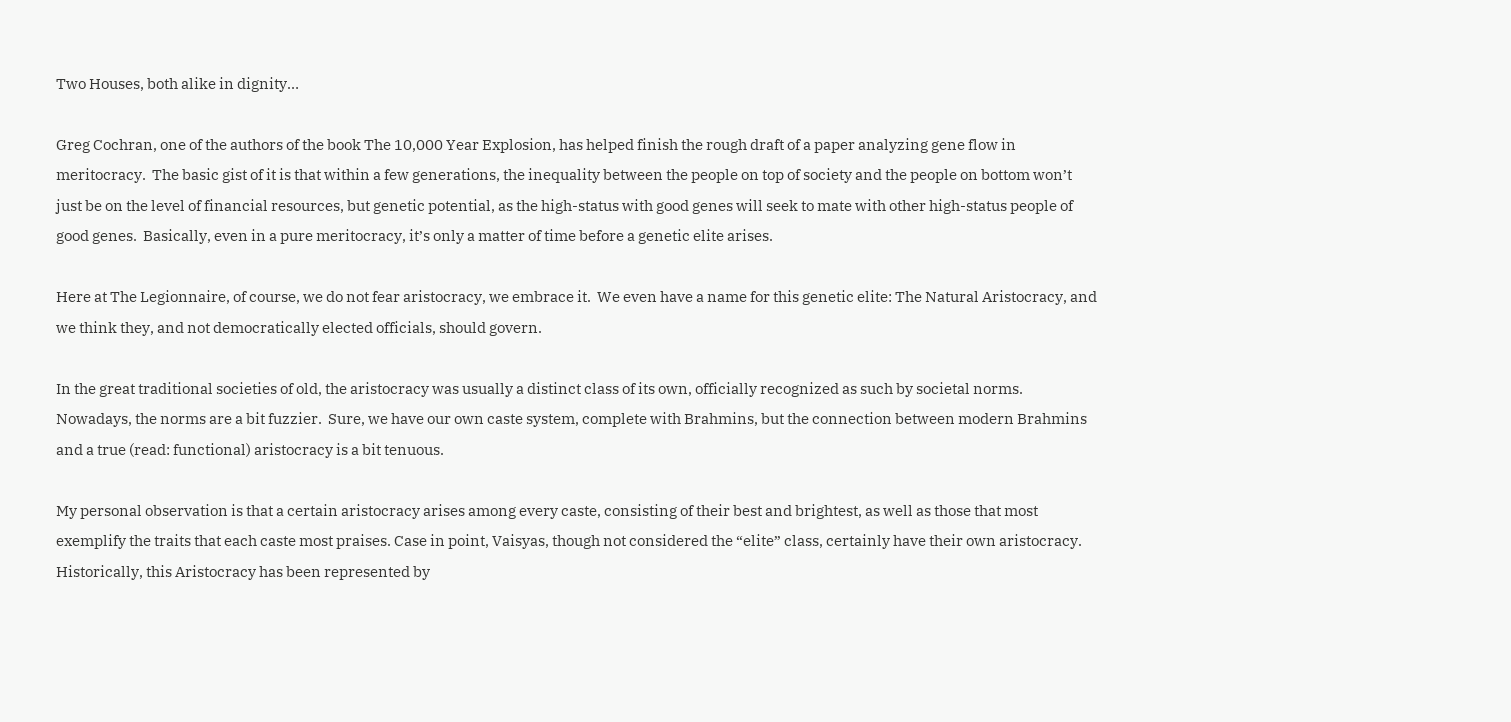Two Houses, both alike in dignity…

Greg Cochran, one of the authors of the book The 10,000 Year Explosion, has helped finish the rough draft of a paper analyzing gene flow in meritocracy.  The basic gist of it is that within a few generations, the inequality between the people on top of society and the people on bottom won’t just be on the level of financial resources, but genetic potential, as the high-status with good genes will seek to mate with other high-status people of good genes.  Basically, even in a pure meritocracy, it’s only a matter of time before a genetic elite arises.

Here at The Legionnaire, of course, we do not fear aristocracy, we embrace it.  We even have a name for this genetic elite: The Natural Aristocracy, and we think they, and not democratically elected officials, should govern.

In the great traditional societies of old, the aristocracy was usually a distinct class of its own, officially recognized as such by societal norms.  Nowadays, the norms are a bit fuzzier.  Sure, we have our own caste system, complete with Brahmins, but the connection between modern Brahmins and a true (read: functional) aristocracy is a bit tenuous.

My personal observation is that a certain aristocracy arises among every caste, consisting of their best and brightest, as well as those that most exemplify the traits that each caste most praises. Case in point, Vaisyas, though not considered the “elite” class, certainly have their own aristocracy.  Historically, this Aristocracy has been represented by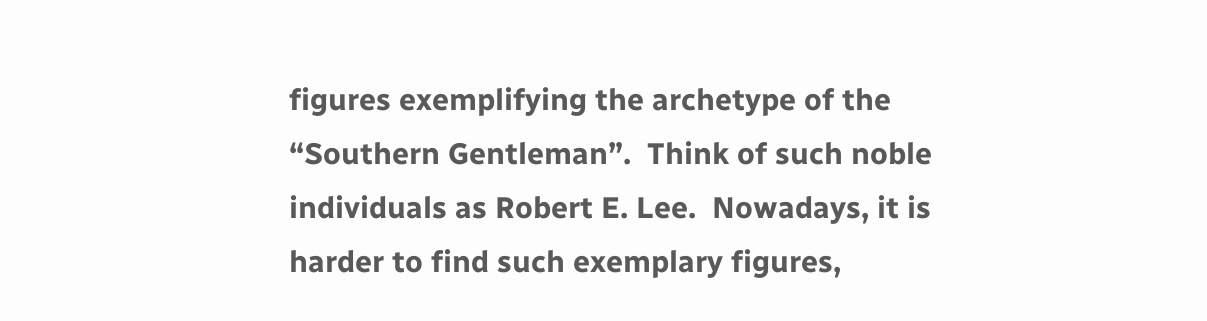figures exemplifying the archetype of the “Southern Gentleman”.  Think of such noble individuals as Robert E. Lee.  Nowadays, it is harder to find such exemplary figures,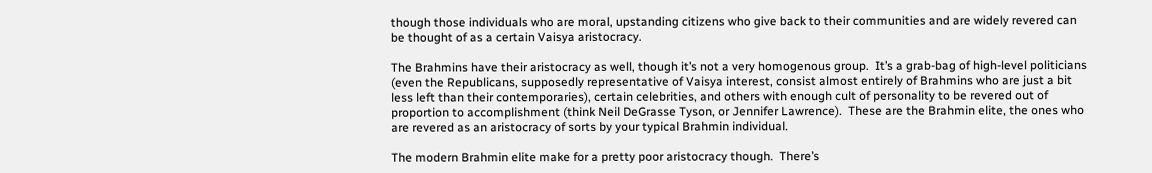though those individuals who are moral, upstanding citizens who give back to their communities and are widely revered can be thought of as a certain Vaisya aristocracy.

The Brahmins have their aristocracy as well, though it’s not a very homogenous group.  It’s a grab-bag of high-level politicians (even the Republicans, supposedly representative of Vaisya interest, consist almost entirely of Brahmins who are just a bit less left than their contemporaries), certain celebrities, and others with enough cult of personality to be revered out of proportion to accomplishment (think Neil DeGrasse Tyson, or Jennifer Lawrence).  These are the Brahmin elite, the ones who are revered as an aristocracy of sorts by your typical Brahmin individual.

The modern Brahmin elite make for a pretty poor aristocracy though.  There’s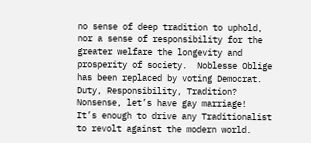no sense of deep tradition to uphold, nor a sense of responsibility for the greater welfare the longevity and prosperity of society.  Noblesse Oblige has been replaced by voting Democrat.  Duty, Responsibility, Tradition?  Nonsense, let’s have gay marriage!  It’s enough to drive any Traditionalist to revolt against the modern world.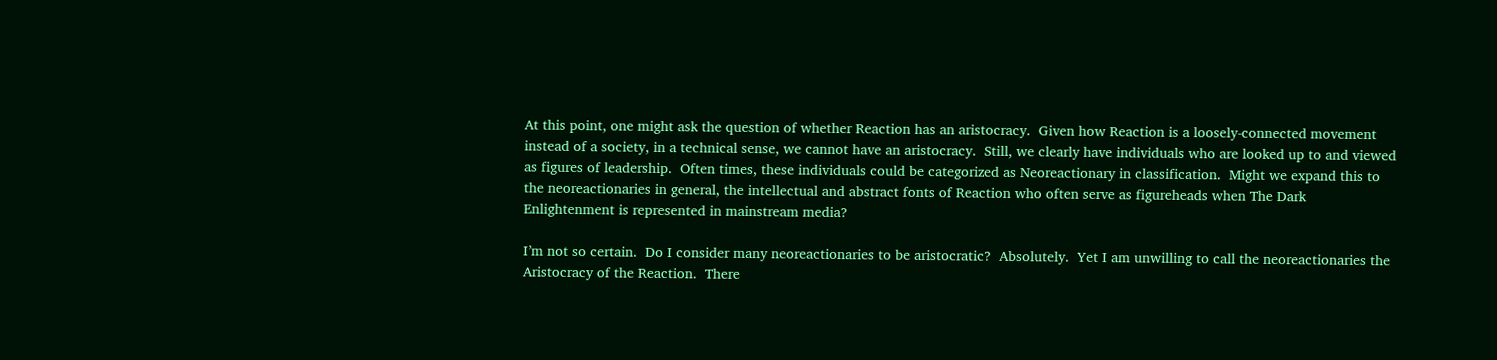At this point, one might ask the question of whether Reaction has an aristocracy.  Given how Reaction is a loosely-connected movement instead of a society, in a technical sense, we cannot have an aristocracy.  Still, we clearly have individuals who are looked up to and viewed as figures of leadership.  Often times, these individuals could be categorized as Neoreactionary in classification.  Might we expand this to the neoreactionaries in general, the intellectual and abstract fonts of Reaction who often serve as figureheads when The Dark Enlightenment is represented in mainstream media?

I’m not so certain.  Do I consider many neoreactionaries to be aristocratic?  Absolutely.  Yet I am unwilling to call the neoreactionaries the Aristocracy of the Reaction.  There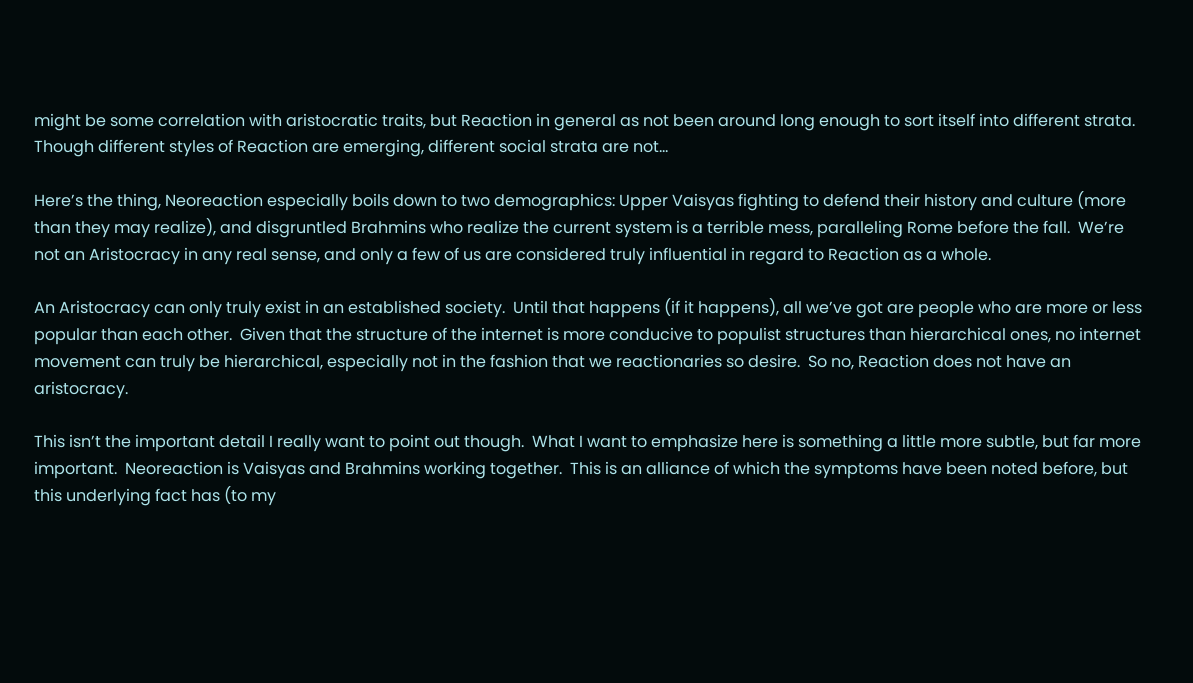might be some correlation with aristocratic traits, but Reaction in general as not been around long enough to sort itself into different strata.  Though different styles of Reaction are emerging, different social strata are not…

Here’s the thing, Neoreaction especially boils down to two demographics: Upper Vaisyas fighting to defend their history and culture (more than they may realize), and disgruntled Brahmins who realize the current system is a terrible mess, paralleling Rome before the fall.  We’re not an Aristocracy in any real sense, and only a few of us are considered truly influential in regard to Reaction as a whole.

An Aristocracy can only truly exist in an established society.  Until that happens (if it happens), all we’ve got are people who are more or less popular than each other.  Given that the structure of the internet is more conducive to populist structures than hierarchical ones, no internet movement can truly be hierarchical, especially not in the fashion that we reactionaries so desire.  So no, Reaction does not have an aristocracy.

This isn’t the important detail I really want to point out though.  What I want to emphasize here is something a little more subtle, but far more important.  Neoreaction is Vaisyas and Brahmins working together.  This is an alliance of which the symptoms have been noted before, but this underlying fact has (to my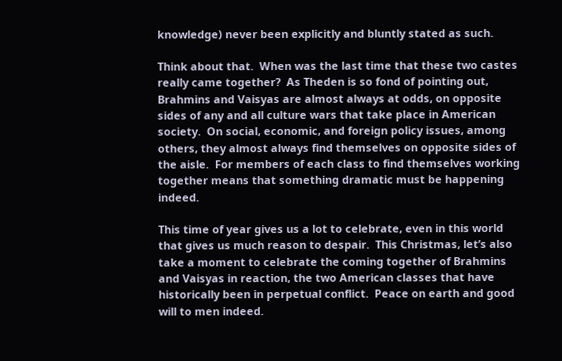knowledge) never been explicitly and bluntly stated as such.

Think about that.  When was the last time that these two castes really came together?  As Theden is so fond of pointing out, Brahmins and Vaisyas are almost always at odds, on opposite sides of any and all culture wars that take place in American society.  On social, economic, and foreign policy issues, among others, they almost always find themselves on opposite sides of the aisle.  For members of each class to find themselves working together means that something dramatic must be happening indeed.

This time of year gives us a lot to celebrate, even in this world that gives us much reason to despair.  This Christmas, let’s also take a moment to celebrate the coming together of Brahmins and Vaisyas in reaction, the two American classes that have historically been in perpetual conflict.  Peace on earth and good will to men indeed.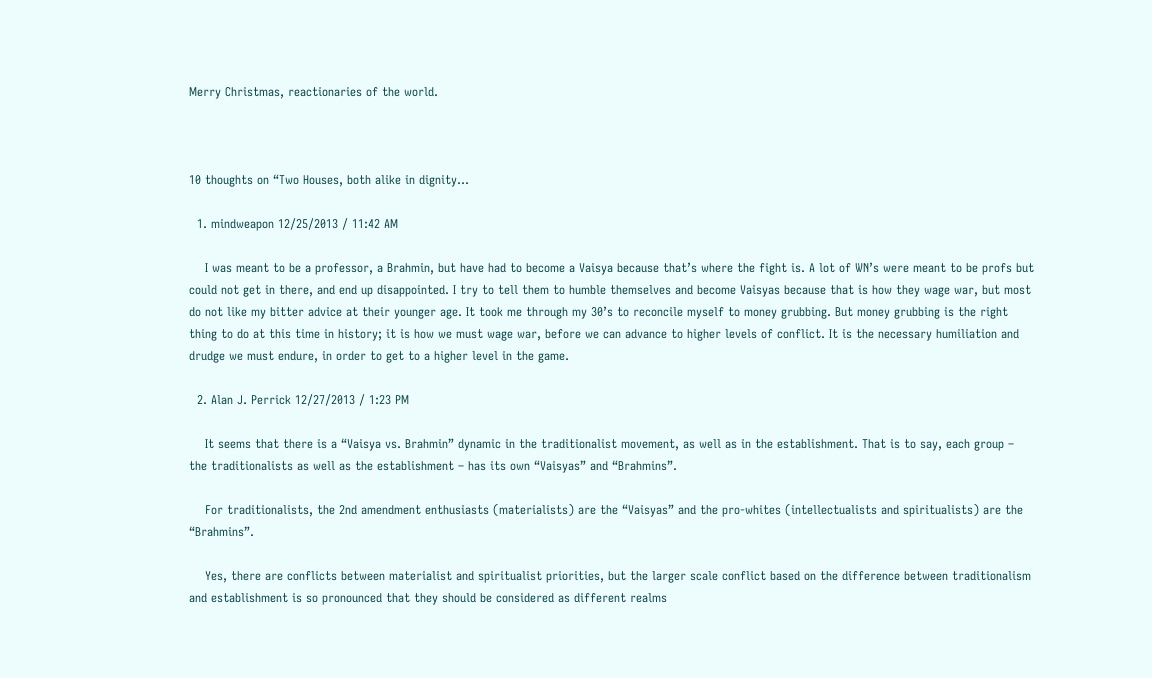Merry Christmas, reactionaries of the world.



10 thoughts on “Two Houses, both alike in dignity…

  1. mindweapon 12/25/2013 / 11:42 AM

    I was meant to be a professor, a Brahmin, but have had to become a Vaisya because that’s where the fight is. A lot of WN’s were meant to be profs but could not get in there, and end up disappointed. I try to tell them to humble themselves and become Vaisyas because that is how they wage war, but most do not like my bitter advice at their younger age. It took me through my 30’s to reconcile myself to money grubbing. But money grubbing is the right thing to do at this time in history; it is how we must wage war, before we can advance to higher levels of conflict. It is the necessary humiliation and drudge we must endure, in order to get to a higher level in the game.

  2. Alan J. Perrick 12/27/2013 / 1:23 PM

    It seems that there is a “Vaisya vs. Brahmin” dynamic in the traditionalist movement, as well as in the establishment. That is to say, each group – the traditionalists as well as the establishment – has its own “Vaisyas” and “Brahmins”.

    For traditionalists, the 2nd amendment enthusiasts (materialists) are the “Vaisyas” and the pro-whites (intellectualists and spiritualists) are the “Brahmins”.

    Yes, there are conflicts between materialist and spiritualist priorities, but the larger scale conflict based on the difference between traditionalism and establishment is so pronounced that they should be considered as different realms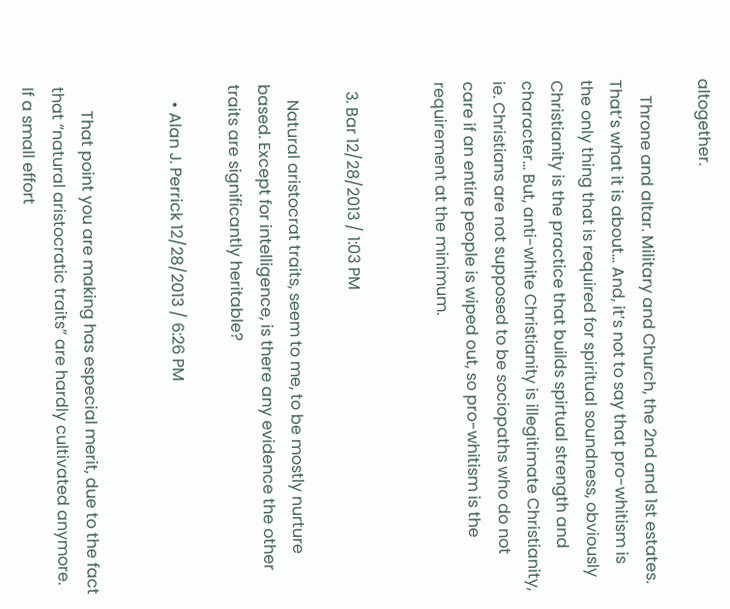altogether.

    Throne and altar. Military and Church, the 2nd and 1st estates. That’s what it is about… And, it’s not to say that pro-whitism is the only thing that is required for spiritual soundness, obviously Christianity is the practice that builds spirtual strength and character… But, anti-white Christianity is illegitimate Christianity, ie. Christians are not supposed to be sociopaths who do not care if an entire people is wiped out, so pro-whitism is the requirement at the minimum.


  3. Bar 12/28/2013 / 1:03 PM

    Natural aristocrat traits, seem to me, to be mostly nurture based. Except for intelligence, is there any evidence the other traits are significantly heritable?

    • Alan J. Perrick 12/28/2013 / 6:26 PM


      That point you are making has especial merit, due to the fact that “natural aristocratic traits” are hardly cultivated anymore. If a small effort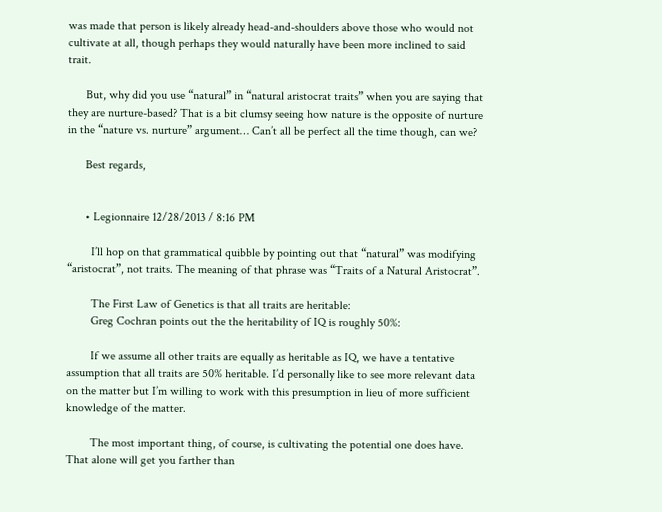was made that person is likely already head-and-shoulders above those who would not cultivate at all, though perhaps they would naturally have been more inclined to said trait.

      But, why did you use “natural” in “natural aristocrat traits” when you are saying that they are nurture-based? That is a bit clumsy seeing how nature is the opposite of nurture in the “nature vs. nurture” argument… Can’t all be perfect all the time though, can we?

      Best regards,


      • Legionnaire 12/28/2013 / 8:16 PM

        I’ll hop on that grammatical quibble by pointing out that “natural” was modifying “aristocrat”, not traits. The meaning of that phrase was “Traits of a Natural Aristocrat”.

        The First Law of Genetics is that all traits are heritable:
        Greg Cochran points out the the heritability of IQ is roughly 50%:

        If we assume all other traits are equally as heritable as IQ, we have a tentative assumption that all traits are 50% heritable. I’d personally like to see more relevant data on the matter but I’m willing to work with this presumption in lieu of more sufficient knowledge of the matter.

        The most important thing, of course, is cultivating the potential one does have. That alone will get you farther than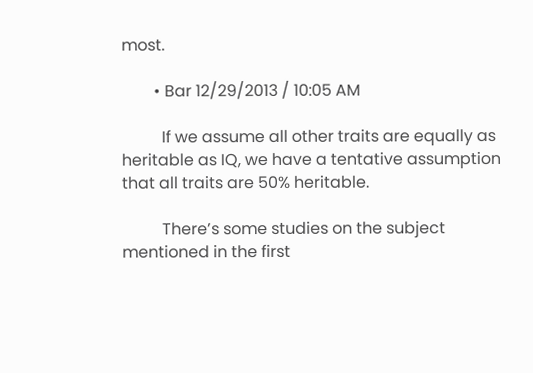most.

        • Bar 12/29/2013 / 10:05 AM

          If we assume all other traits are equally as heritable as IQ, we have a tentative assumption that all traits are 50% heritable.

          There’s some studies on the subject mentioned in the first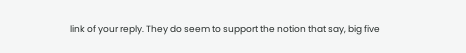link of your reply. They do seem to support the notion that say, big five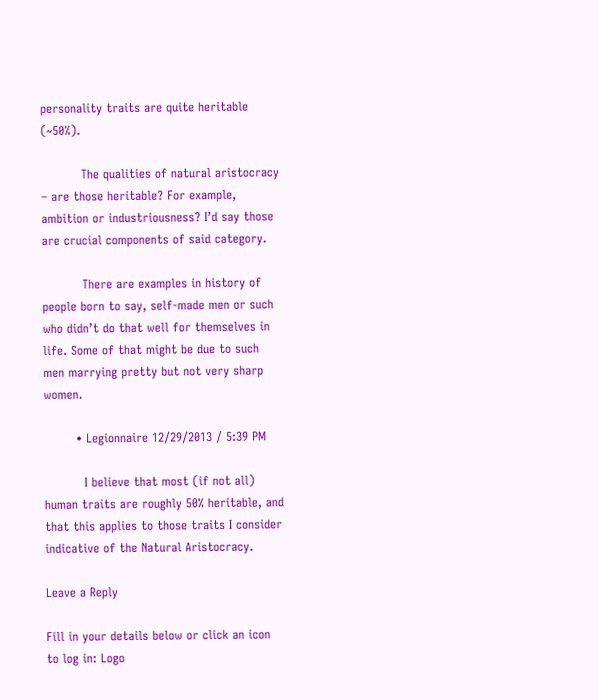personality traits are quite heritable (~50%).

          The qualities of natural aristocracy – are those heritable? For example, ambition or industriousness? I’d say those are crucial components of said category.

          There are examples in history of people born to say, self-made men or such who didn’t do that well for themselves in life. Some of that might be due to such men marrying pretty but not very sharp women.

        • Legionnaire 12/29/2013 / 5:39 PM

          I believe that most (if not all) human traits are roughly 50% heritable, and that this applies to those traits I consider indicative of the Natural Aristocracy.

Leave a Reply

Fill in your details below or click an icon to log in: Logo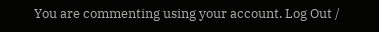You are commenting using your account. Log Out /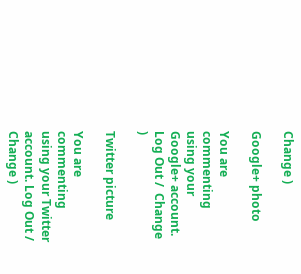Change )

Google+ photo

You are commenting using your Google+ account. Log Out /  Change )

Twitter picture

You are commenting using your Twitter account. Log Out /  Change )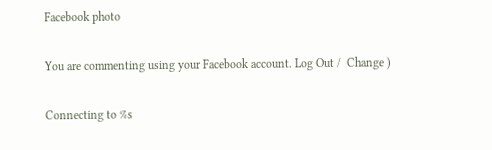Facebook photo

You are commenting using your Facebook account. Log Out /  Change )

Connecting to %s